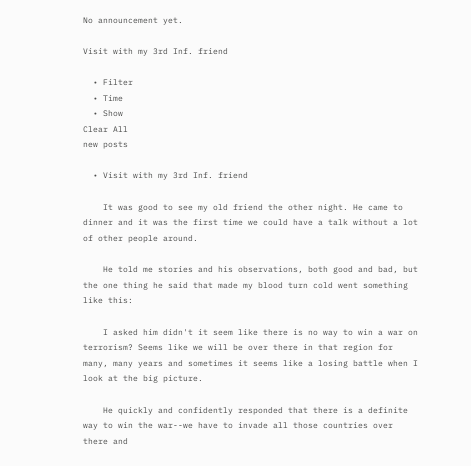No announcement yet.

Visit with my 3rd Inf. friend

  • Filter
  • Time
  • Show
Clear All
new posts

  • Visit with my 3rd Inf. friend

    It was good to see my old friend the other night. He came to dinner and it was the first time we could have a talk without a lot of other people around.

    He told me stories and his observations, both good and bad, but the one thing he said that made my blood turn cold went something like this:

    I asked him didn't it seem like there is no way to win a war on terrorism? Seems like we will be over there in that region for many, many years and sometimes it seems like a losing battle when I look at the big picture.

    He quickly and confidently responded that there is a definite way to win the war--we have to invade all those countries over there and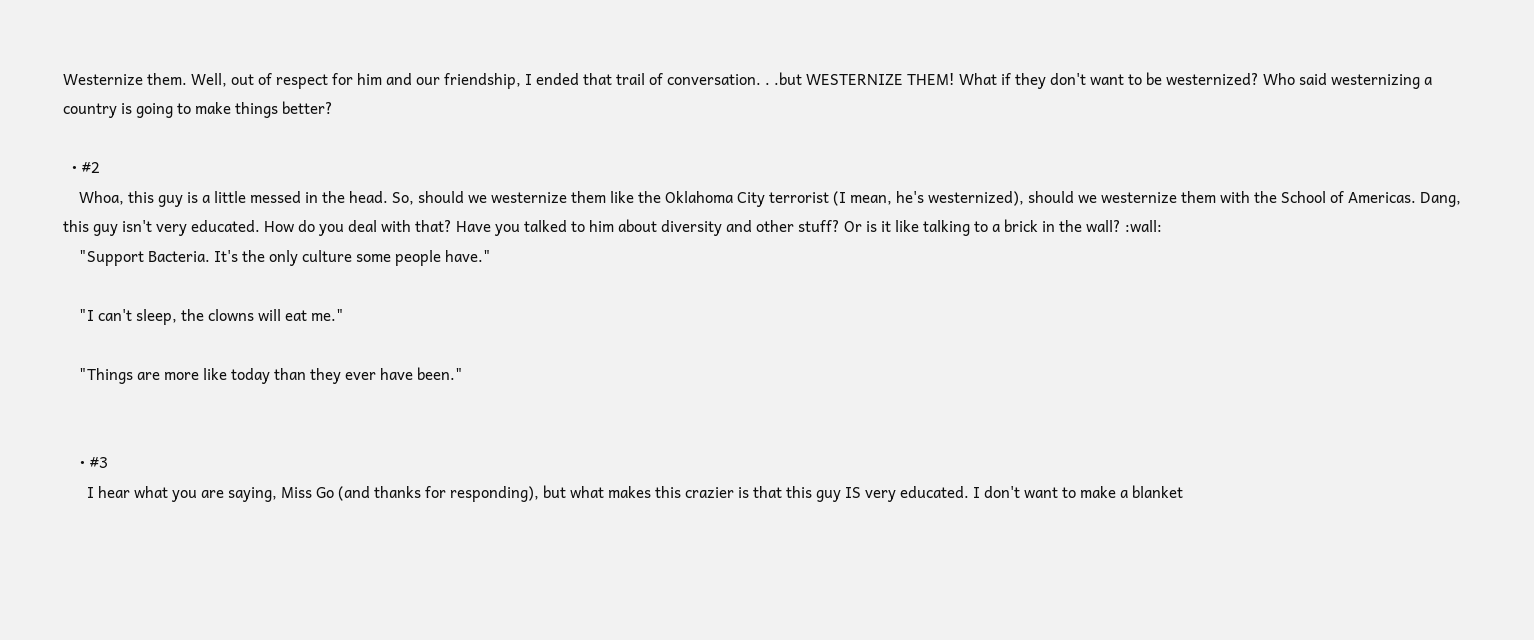Westernize them. Well, out of respect for him and our friendship, I ended that trail of conversation. . .but WESTERNIZE THEM! What if they don't want to be westernized? Who said westernizing a country is going to make things better?

  • #2
    Whoa, this guy is a little messed in the head. So, should we westernize them like the Oklahoma City terrorist (I mean, he's westernized), should we westernize them with the School of Americas. Dang, this guy isn't very educated. How do you deal with that? Have you talked to him about diversity and other stuff? Or is it like talking to a brick in the wall? :wall:
    "Support Bacteria. It's the only culture some people have."

    "I can't sleep, the clowns will eat me."

    "Things are more like today than they ever have been."


    • #3
      I hear what you are saying, Miss Go (and thanks for responding), but what makes this crazier is that this guy IS very educated. I don't want to make a blanket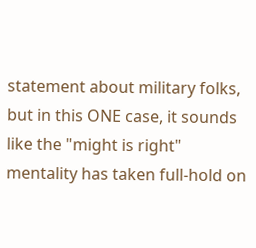statement about military folks, but in this ONE case, it sounds like the "might is right" mentality has taken full-hold on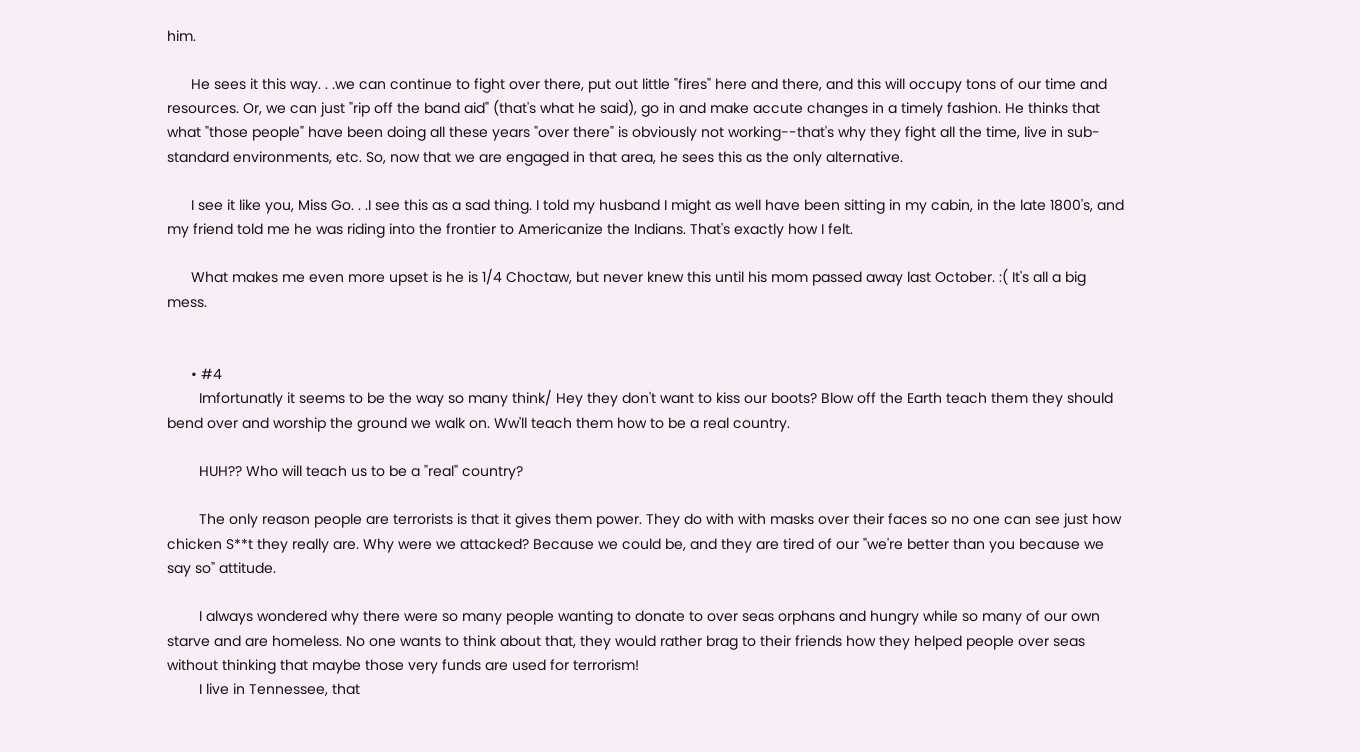him.

      He sees it this way. . .we can continue to fight over there, put out little "fires" here and there, and this will occupy tons of our time and resources. Or, we can just "rip off the band aid" (that's what he said), go in and make accute changes in a timely fashion. He thinks that what "those people" have been doing all these years "over there" is obviously not working--that's why they fight all the time, live in sub-standard environments, etc. So, now that we are engaged in that area, he sees this as the only alternative.

      I see it like you, Miss Go. . .I see this as a sad thing. I told my husband I might as well have been sitting in my cabin, in the late 1800's, and my friend told me he was riding into the frontier to Americanize the Indians. That's exactly how I felt.

      What makes me even more upset is he is 1/4 Choctaw, but never knew this until his mom passed away last October. :( It's all a big mess.


      • #4
        Imfortunatly it seems to be the way so many think/ Hey they don't want to kiss our boots? Blow off the Earth teach them they should bend over and worship the ground we walk on. Ww'll teach them how to be a real country.

        HUH?? Who will teach us to be a "real" country?

        The only reason people are terrorists is that it gives them power. They do with with masks over their faces so no one can see just how chicken S**t they really are. Why were we attacked? Because we could be, and they are tired of our "we're better than you because we say so" attitude.

        I always wondered why there were so many people wanting to donate to over seas orphans and hungry while so many of our own starve and are homeless. No one wants to think about that, they would rather brag to their friends how they helped people over seas without thinking that maybe those very funds are used for terrorism!
        I live in Tennessee, that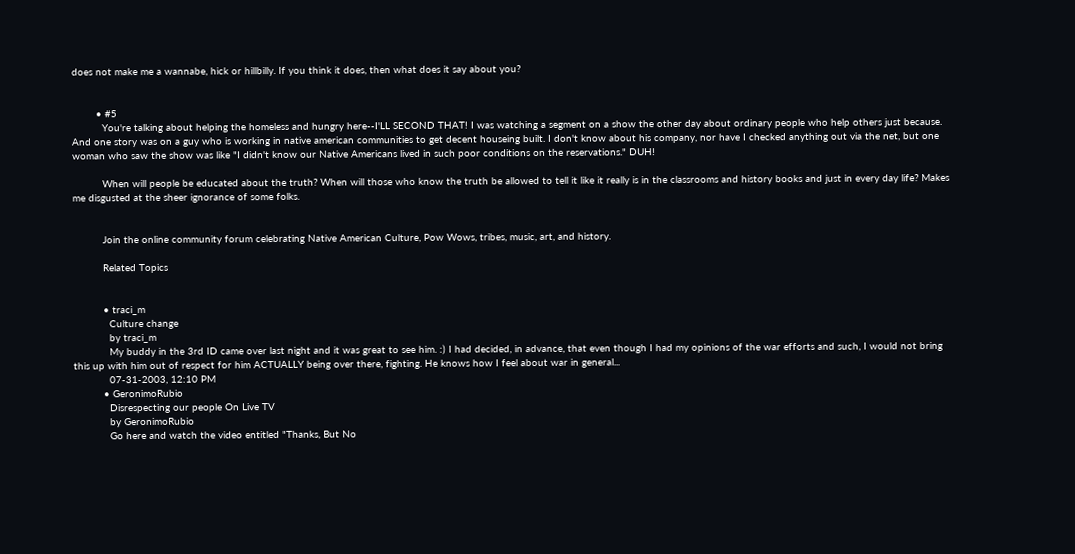does not make me a wannabe, hick or hillbilly. If you think it does, then what does it say about you?


        • #5
          You're talking about helping the homeless and hungry here--I'LL SECOND THAT! I was watching a segment on a show the other day about ordinary people who help others just because. And one story was on a guy who is working in native american communities to get decent houseing built. I don't know about his company, nor have I checked anything out via the net, but one woman who saw the show was like "I didn't know our Native Americans lived in such poor conditions on the reservations." DUH!

          When will people be educated about the truth? When will those who know the truth be allowed to tell it like it really is in the classrooms and history books and just in every day life? Makes me disgusted at the sheer ignorance of some folks.


          Join the online community forum celebrating Native American Culture, Pow Wows, tribes, music, art, and history.

          Related Topics


          • traci_m
            Culture change
            by traci_m
            My buddy in the 3rd ID came over last night and it was great to see him. :) I had decided, in advance, that even though I had my opinions of the war efforts and such, I would not bring this up with him out of respect for him ACTUALLY being over there, fighting. He knows how I feel about war in general...
            07-31-2003, 12:10 PM
          • GeronimoRubio
            Disrespecting our people On Live TV
            by GeronimoRubio
            Go here and watch the video entitled "Thanks, But No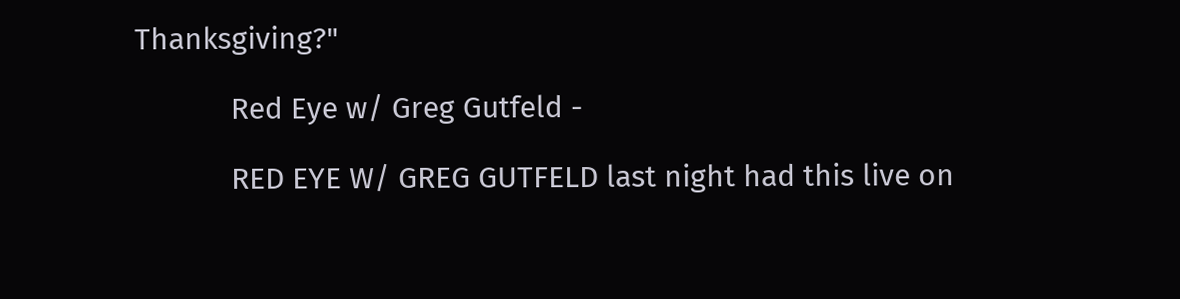Thanksgiving?"

            Red Eye w/ Greg Gutfeld -

            RED EYE W/ GREG GUTFELD last night had this live on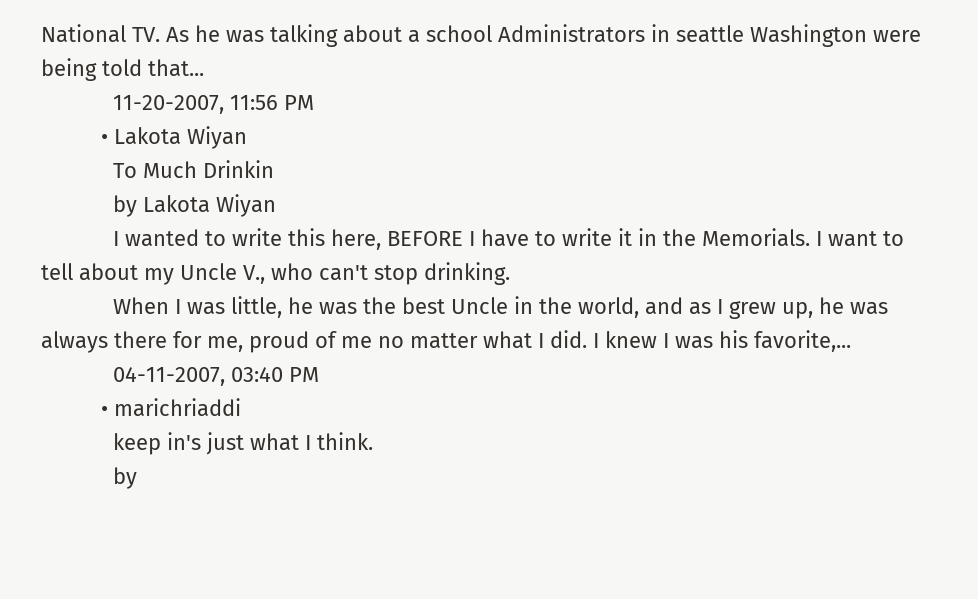National TV. As he was talking about a school Administrators in seattle Washington were being told that...
            11-20-2007, 11:56 PM
          • Lakota Wiyan
            To Much Drinkin
            by Lakota Wiyan
            I wanted to write this here, BEFORE I have to write it in the Memorials. I want to tell about my Uncle V., who can't stop drinking.
            When I was little, he was the best Uncle in the world, and as I grew up, he was always there for me, proud of me no matter what I did. I knew I was his favorite,...
            04-11-2007, 03:40 PM
          • marichriaddi
            keep in's just what I think.
            by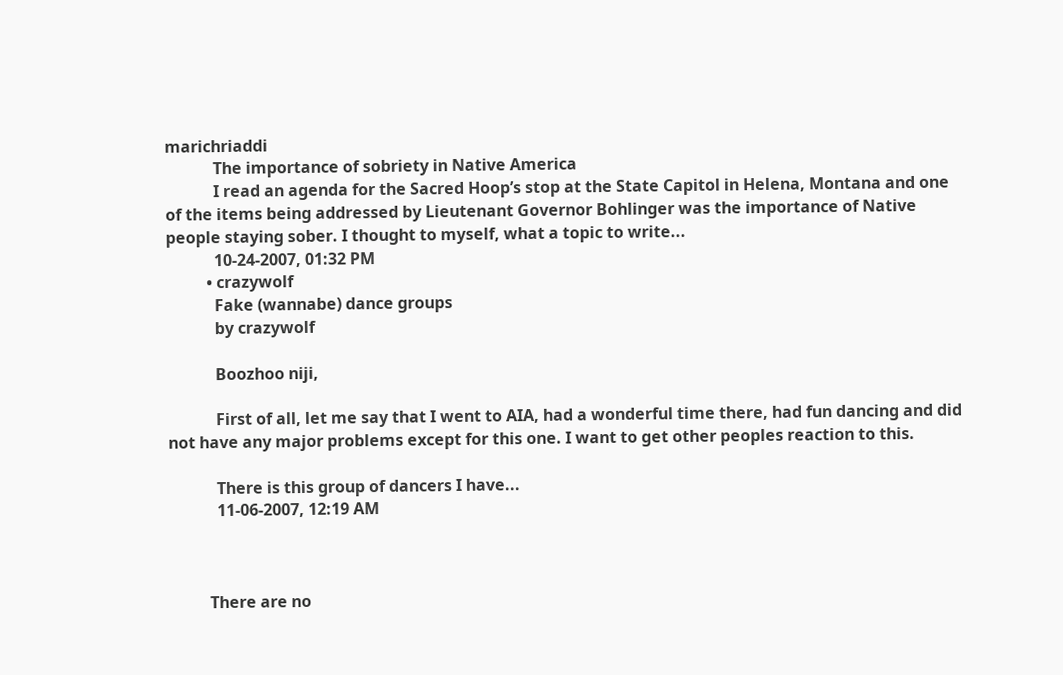marichriaddi
            The importance of sobriety in Native America
            I read an agenda for the Sacred Hoop’s stop at the State Capitol in Helena, Montana and one of the items being addressed by Lieutenant Governor Bohlinger was the importance of Native people staying sober. I thought to myself, what a topic to write...
            10-24-2007, 01:32 PM
          • crazywolf
            Fake (wannabe) dance groups
            by crazywolf

            Boozhoo niji,

            First of all, let me say that I went to AIA, had a wonderful time there, had fun dancing and did not have any major problems except for this one. I want to get other peoples reaction to this.

            There is this group of dancers I have...
            11-06-2007, 12:19 AM



          There are no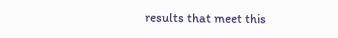results that meet this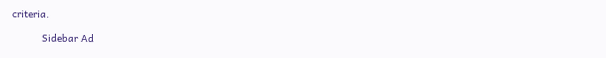criteria.

          Sidebar Ad